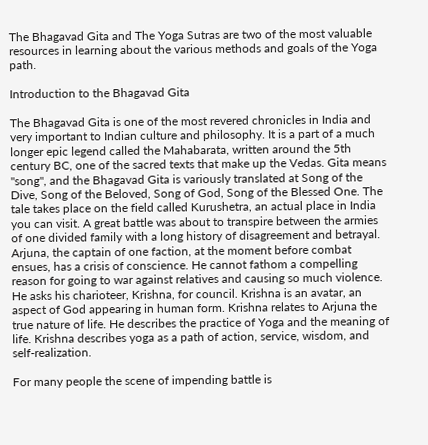The Bhagavad Gita and The Yoga Sutras are two of the most valuable resources in learning about the various methods and goals of the Yoga path.

Introduction to the Bhagavad Gita

The Bhagavad Gita is one of the most revered chronicles in India and very important to Indian culture and philosophy. It is a part of a much longer epic legend called the Mahabarata, written around the 5th century BC, one of the sacred texts that make up the Vedas. Gita means "song", and the Bhagavad Gita is variously translated at Song of the Dive, Song of the Beloved, Song of God, Song of the Blessed One. The tale takes place on the field called Kurushetra, an actual place in India you can visit. A great battle was about to transpire between the armies of one divided family with a long history of disagreement and betrayal. Arjuna, the captain of one faction, at the moment before combat ensues, has a crisis of conscience. He cannot fathom a compelling reason for going to war against relatives and causing so much violence. He asks his charioteer, Krishna, for council. Krishna is an avatar, an aspect of God appearing in human form. Krishna relates to Arjuna the true nature of life. He describes the practice of Yoga and the meaning of life. Krishna describes yoga as a path of action, service, wisdom, and self-realization.

For many people the scene of impending battle is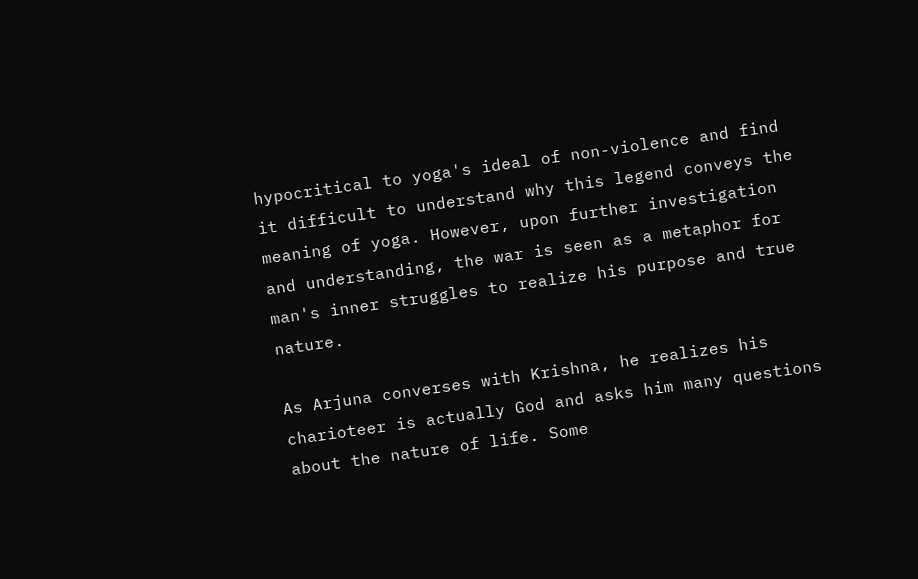hypocritical to yoga's ideal of non-violence and find it difficult to understand why this legend conveys the meaning of yoga. However, upon further investigation and understanding, the war is seen as a metaphor for man's inner struggles to realize his purpose and true nature.

As Arjuna converses with Krishna, he realizes his charioteer is actually God and asks him many questions about the nature of life. Some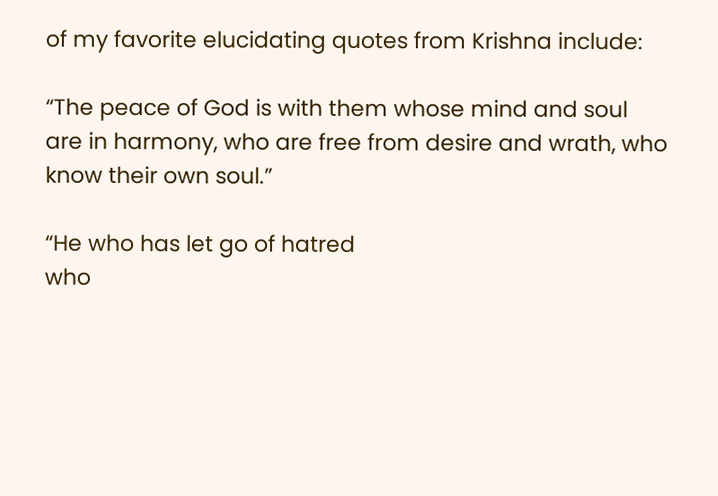of my favorite elucidating quotes from Krishna include:

“The peace of God is with them whose mind and soul are in harmony, who are free from desire and wrath, who know their own soul.”

“He who has let go of hatred
who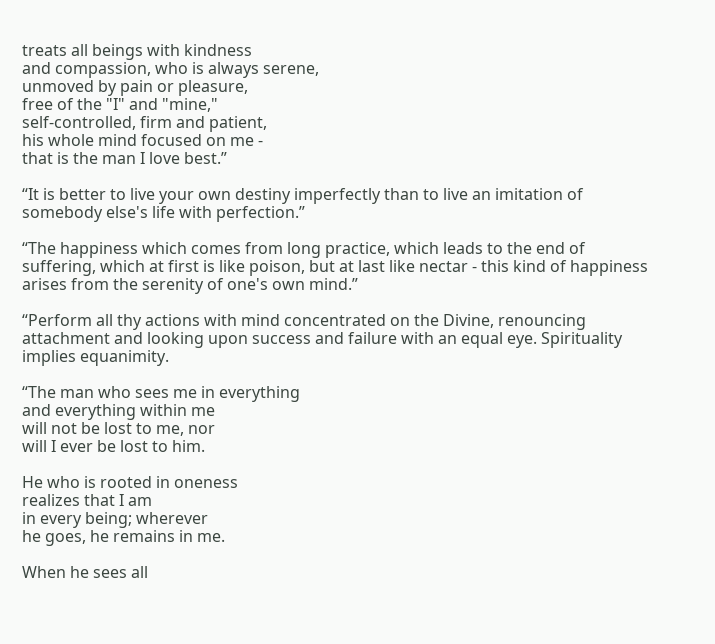treats all beings with kindness
and compassion, who is always serene,
unmoved by pain or pleasure,
free of the "I" and "mine,"
self-controlled, firm and patient,
his whole mind focused on me -
that is the man I love best.”

“It is better to live your own destiny imperfectly than to live an imitation of somebody else's life with perfection.”

“The happiness which comes from long practice, which leads to the end of suffering, which at first is like poison, but at last like nectar - this kind of happiness arises from the serenity of one's own mind.”

“Perform all thy actions with mind concentrated on the Divine, renouncing attachment and looking upon success and failure with an equal eye. Spirituality implies equanimity.

“The man who sees me in everything
and everything within me
will not be lost to me, nor
will I ever be lost to him.

He who is rooted in oneness
realizes that I am
in every being; wherever
he goes, he remains in me.

When he sees all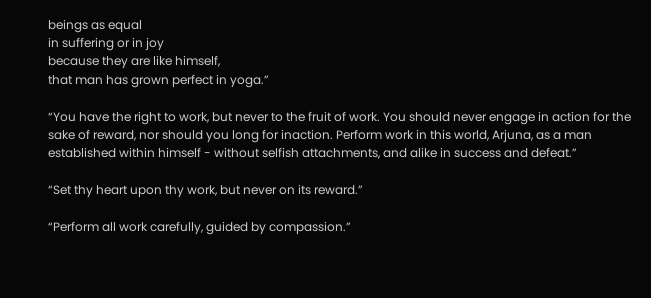beings as equal
in suffering or in joy
because they are like himself,
that man has grown perfect in yoga.”

“You have the right to work, but never to the fruit of work. You should never engage in action for the sake of reward, nor should you long for inaction. Perform work in this world, Arjuna, as a man established within himself - without selfish attachments, and alike in success and defeat.”

“Set thy heart upon thy work, but never on its reward.”

“Perform all work carefully, guided by compassion.”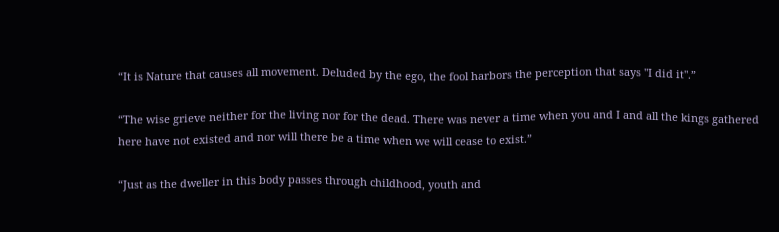“It is Nature that causes all movement. Deluded by the ego, the fool harbors the perception that says "I did it".”

“The wise grieve neither for the living nor for the dead. There was never a time when you and I and all the kings gathered here have not existed and nor will there be a time when we will cease to exist.”

“Just as the dweller in this body passes through childhood, youth and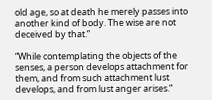old age, so at death he merely passes into another kind of body. The wise are not deceived by that.”

“While contemplating the objects of the senses, a person develops attachment for them, and from such attachment lust develops, and from lust anger arises.”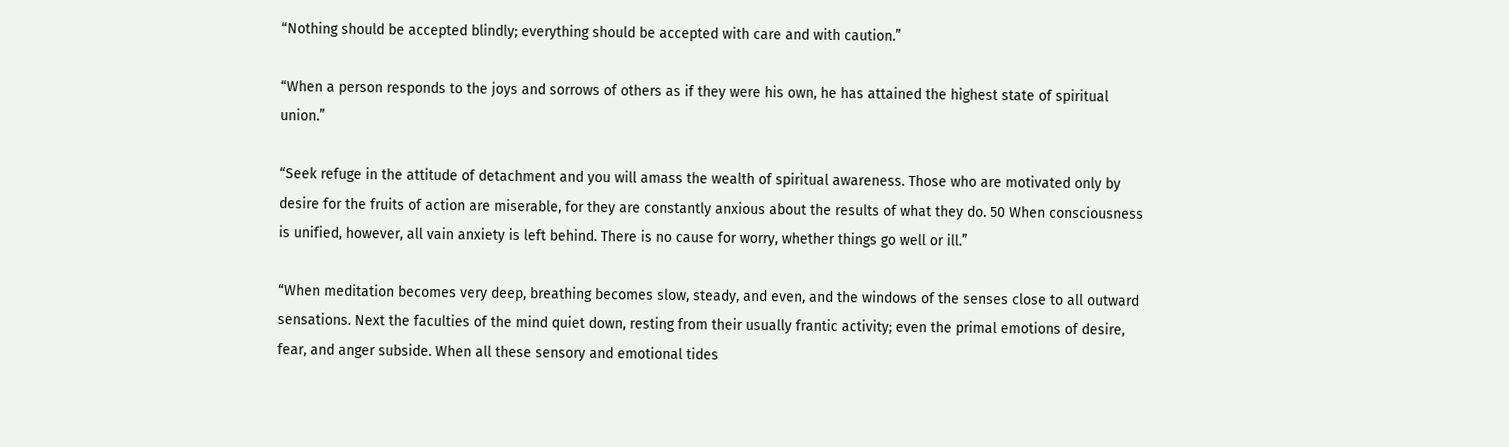“Nothing should be accepted blindly; everything should be accepted with care and with caution.”

“When a person responds to the joys and sorrows of others as if they were his own, he has attained the highest state of spiritual union.”

“Seek refuge in the attitude of detachment and you will amass the wealth of spiritual awareness. Those who are motivated only by desire for the fruits of action are miserable, for they are constantly anxious about the results of what they do. 50 When consciousness is unified, however, all vain anxiety is left behind. There is no cause for worry, whether things go well or ill.”

“When meditation becomes very deep, breathing becomes slow, steady, and even, and the windows of the senses close to all outward sensations. Next the faculties of the mind quiet down, resting from their usually frantic activity; even the primal emotions of desire, fear, and anger subside. When all these sensory and emotional tides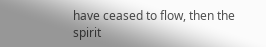have ceased to flow, then the spirit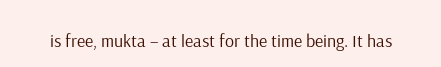is free, mukta – at least for the time being. It has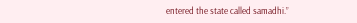entered the state called samadhi.”